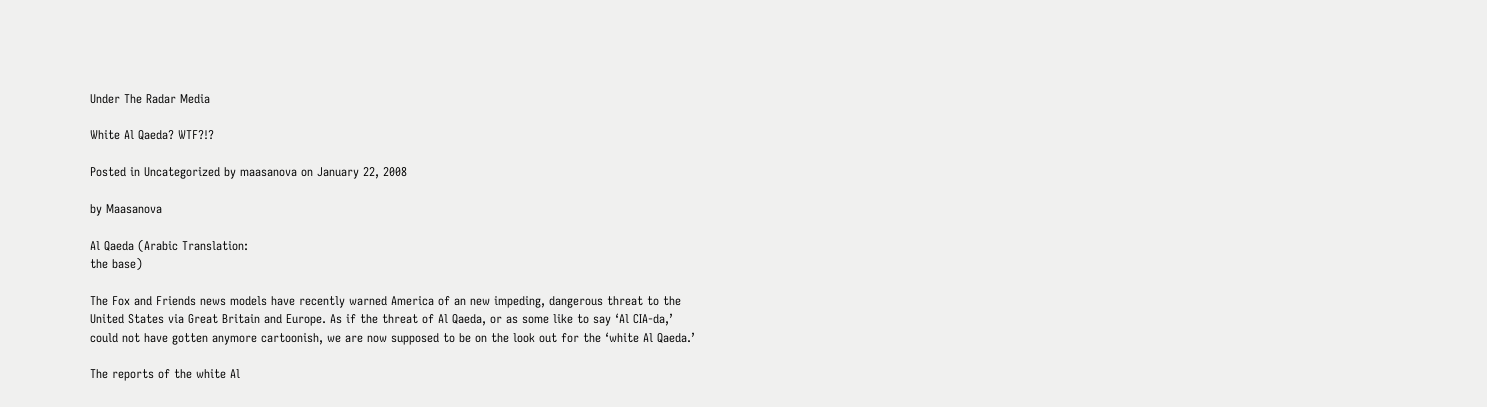Under The Radar Media

White Al Qaeda? WTF?!?

Posted in Uncategorized by maasanova on January 22, 2008

by Maasanova

Al Qaeda (Arabic Translation:
the base)

The Fox and Friends news models have recently warned America of an new impeding, dangerous threat to the United States via Great Britain and Europe. As if the threat of Al Qaeda, or as some like to say ‘Al CIA-da,’ could not have gotten anymore cartoonish, we are now supposed to be on the look out for the ‘white Al Qaeda.’

The reports of the white Al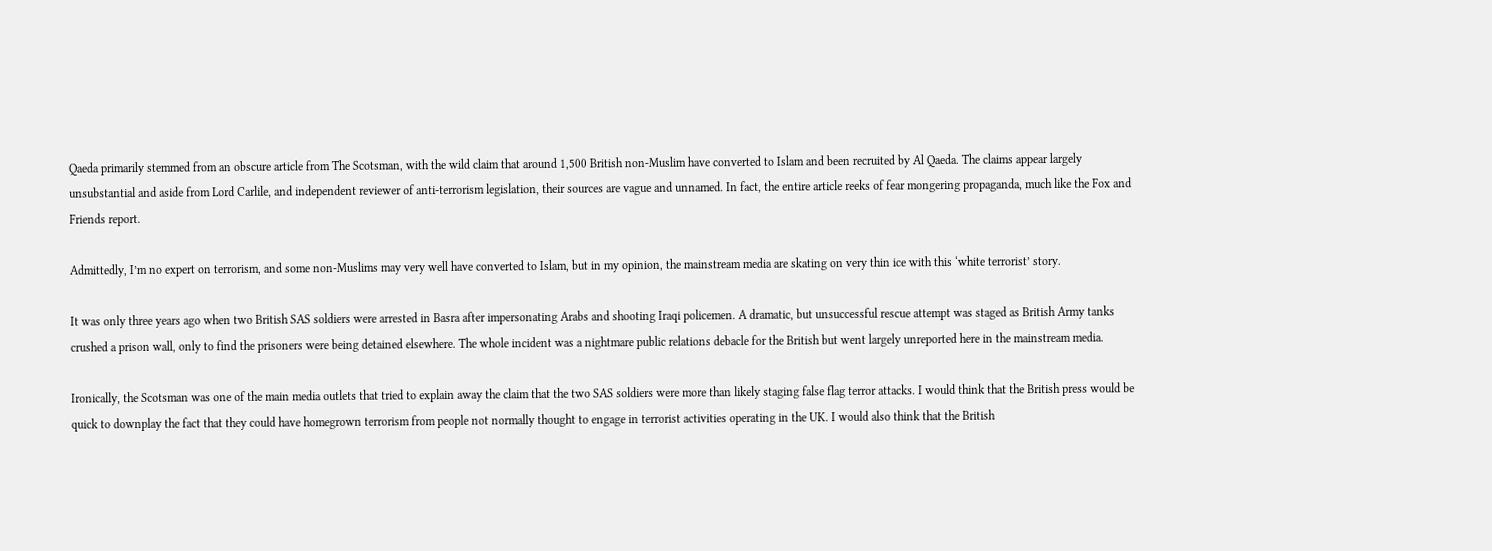Qaeda primarily stemmed from an obscure article from The Scotsman, with the wild claim that around 1,500 British non-Muslim have converted to Islam and been recruited by Al Qaeda. The claims appear largely unsubstantial and aside from Lord Carlile, and independent reviewer of anti-terrorism legislation, their sources are vague and unnamed. In fact, the entire article reeks of fear mongering propaganda, much like the Fox and Friends report.

Admittedly, I’m no expert on terrorism, and some non-Muslims may very well have converted to Islam, but in my opinion, the mainstream media are skating on very thin ice with this ‘white terrorist’ story.

It was only three years ago when two British SAS soldiers were arrested in Basra after impersonating Arabs and shooting Iraqi policemen. A dramatic, but unsuccessful rescue attempt was staged as British Army tanks crushed a prison wall, only to find the prisoners were being detained elsewhere. The whole incident was a nightmare public relations debacle for the British but went largely unreported here in the mainstream media.

Ironically, the Scotsman was one of the main media outlets that tried to explain away the claim that the two SAS soldiers were more than likely staging false flag terror attacks. I would think that the British press would be quick to downplay the fact that they could have homegrown terrorism from people not normally thought to engage in terrorist activities operating in the UK. I would also think that the British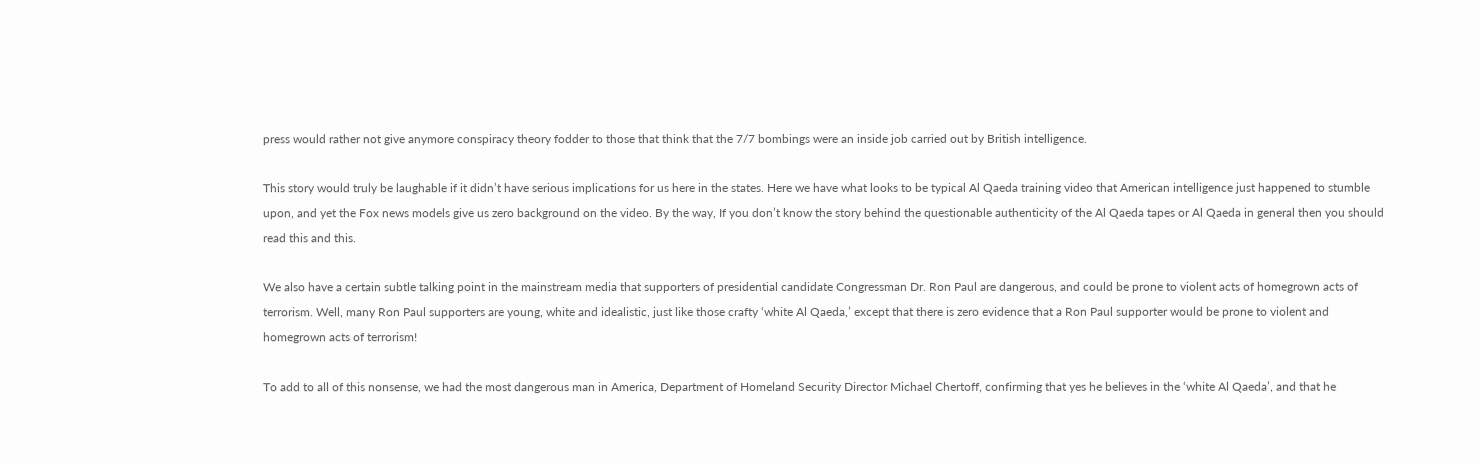press would rather not give anymore conspiracy theory fodder to those that think that the 7/7 bombings were an inside job carried out by British intelligence.

This story would truly be laughable if it didn’t have serious implications for us here in the states. Here we have what looks to be typical Al Qaeda training video that American intelligence just happened to stumble upon, and yet the Fox news models give us zero background on the video. By the way, If you don’t know the story behind the questionable authenticity of the Al Qaeda tapes or Al Qaeda in general then you should read this and this.

We also have a certain subtle talking point in the mainstream media that supporters of presidential candidate Congressman Dr. Ron Paul are dangerous, and could be prone to violent acts of homegrown acts of terrorism. Well, many Ron Paul supporters are young, white and idealistic, just like those crafty ‘white Al Qaeda,’ except that there is zero evidence that a Ron Paul supporter would be prone to violent and homegrown acts of terrorism!

To add to all of this nonsense, we had the most dangerous man in America, Department of Homeland Security Director Michael Chertoff, confirming that yes he believes in the ‘white Al Qaeda’, and that he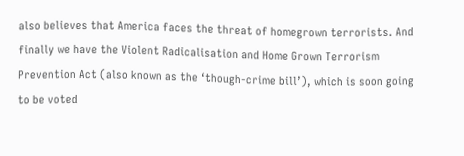also believes that America faces the threat of homegrown terrorists. And finally we have the Violent Radicalisation and Home Grown Terrorism Prevention Act (also known as the ‘though-crime bill’), which is soon going to be voted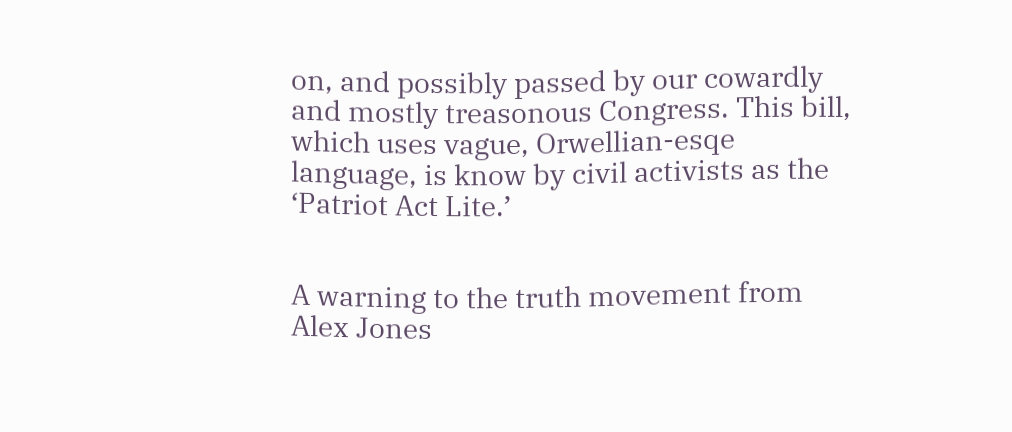on, and possibly passed by our cowardly and mostly treasonous Congress. This bill, which uses vague, Orwellian-esqe language, is know by civil activists as the ‘Patriot Act Lite.’


A warning to the truth movement from Alex Jones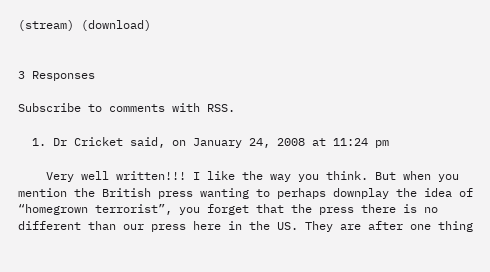(stream) (download)


3 Responses

Subscribe to comments with RSS.

  1. Dr Cricket said, on January 24, 2008 at 11:24 pm

    Very well written!!! I like the way you think. But when you mention the British press wanting to perhaps downplay the idea of “homegrown terrorist”, you forget that the press there is no different than our press here in the US. They are after one thing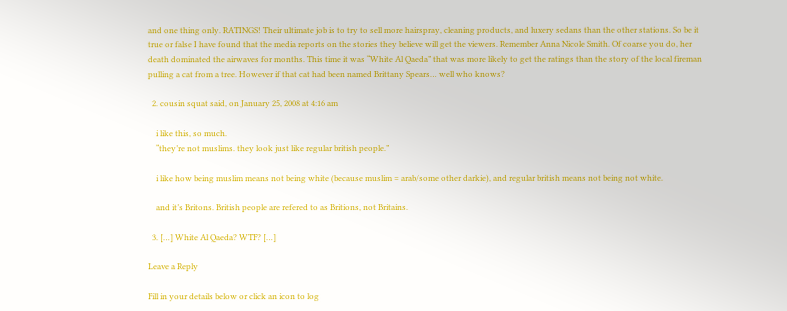and one thing only. RATINGS! Their ultimate job is to try to sell more hairspray, cleaning products, and luxery sedans than the other stations. So be it true or false I have found that the media reports on the stories they believe will get the viewers. Remember Anna Nicole Smith. Of coarse you do, her death dominated the airwaves for months. This time it was “White Al Qaeda” that was more likely to get the ratings than the story of the local fireman pulling a cat from a tree. However if that cat had been named Brittany Spears… well who knows?

  2. cousin squat said, on January 25, 2008 at 4:16 am

    i like this, so much.
    “they’re not muslims. they look just like regular british people.”

    i like how being muslim means not being white (because muslim = arab/some other darkie), and regular british means not being not white.

    and it’s Britons. British people are refered to as Britions, not Britains.

  3. […] White Al Qaeda? WTF? […]

Leave a Reply

Fill in your details below or click an icon to log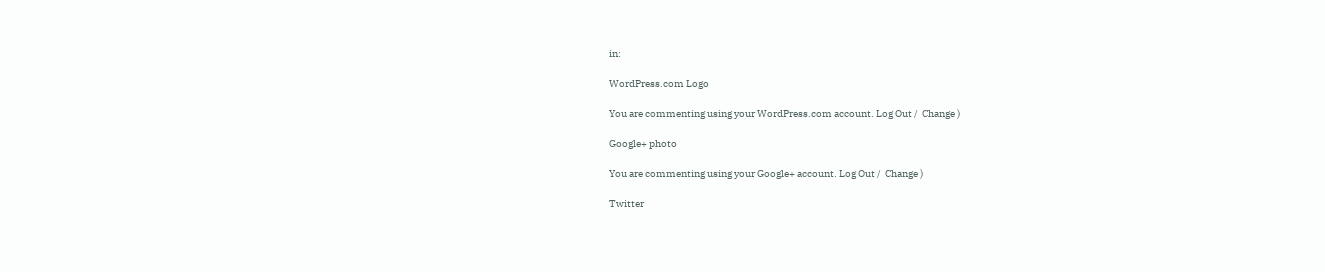in:

WordPress.com Logo

You are commenting using your WordPress.com account. Log Out /  Change )

Google+ photo

You are commenting using your Google+ account. Log Out /  Change )

Twitter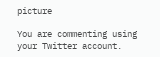picture

You are commenting using your Twitter account.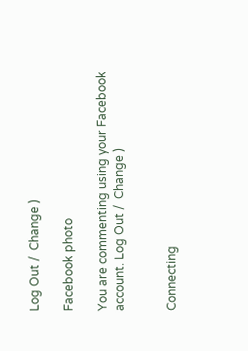Log Out /  Change )

Facebook photo

You are commenting using your Facebook account. Log Out /  Change )


Connecting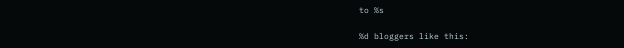to %s

%d bloggers like this: